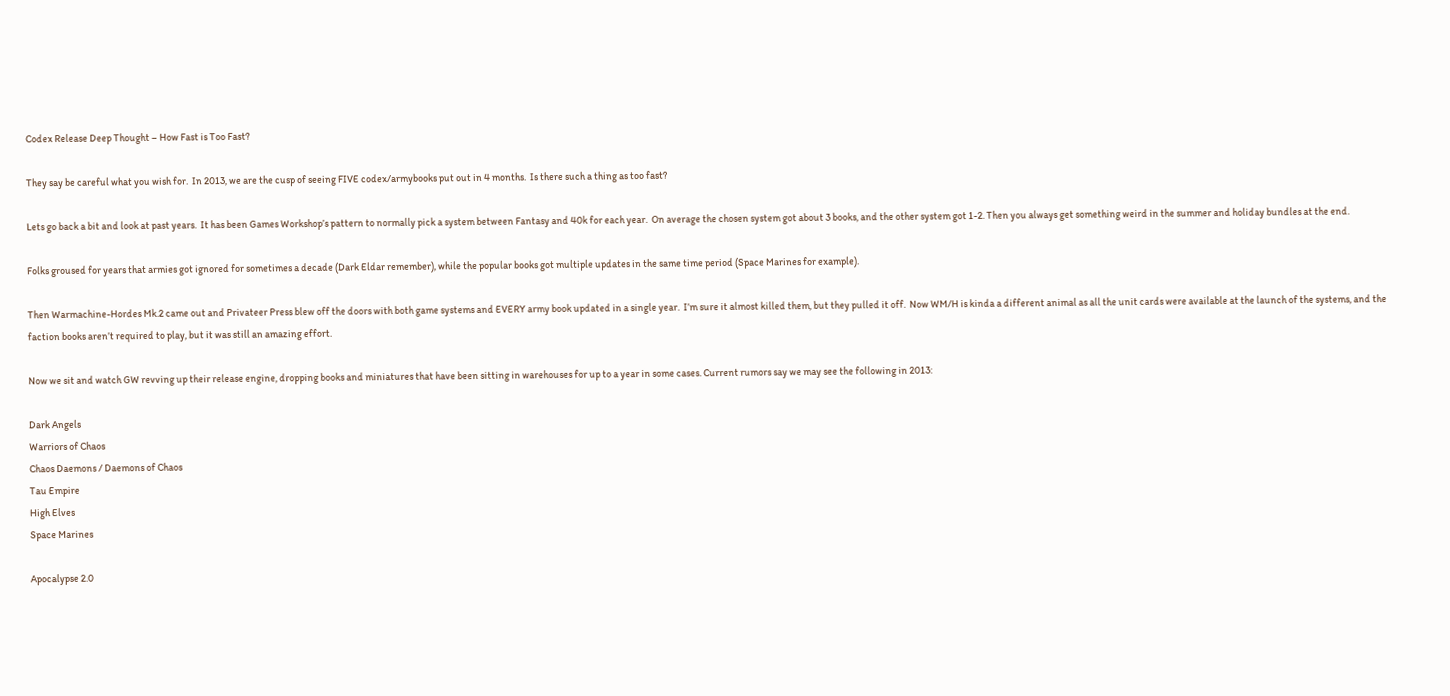Codex Release Deep Thought – How Fast is Too Fast?

They say be careful what you wish for.  In 2013, we are the cusp of seeing FIVE codex/armybooks put out in 4 months.  Is there such a thing as too fast?

Lets go back a bit and look at past years.  It has been Games Workshop’s pattern to normally pick a system between Fantasy and 40k for each year.  On average the chosen system got about 3 books, and the other system got 1-2. Then you always get something weird in the summer and holiday bundles at the end.

Folks groused for years that armies got ignored for sometimes a decade (Dark Eldar remember), while the popular books got multiple updates in the same time period (Space Marines for example).

Then Warmachine-Hordes Mk.2 came out and Privateer Press blew off the doors with both game systems and EVERY army book updated in a single year.  I’m sure it almost killed them, but they pulled it off.  Now WM/H is kinda a different animal as all the unit cards were available at the launch of the systems, and the faction books aren’t required to play, but it was still an amazing effort.

Now we sit and watch GW revving up their release engine, dropping books and miniatures that have been sitting in warehouses for up to a year in some cases. Current rumors say we may see the following in 2013:

Dark Angels
Warriors of Chaos
Chaos Daemons / Daemons of Chaos
Tau Empire
High Elves
Space Marines

Apocalypse 2.0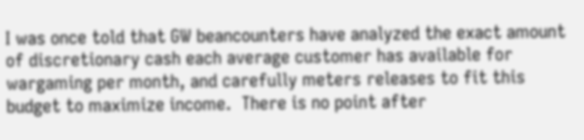I was once told that GW beancounters have analyzed the exact amount of discretionary cash each average customer has available for wargaming per month, and carefully meters releases to fit this budget to maximize income.  There is no point after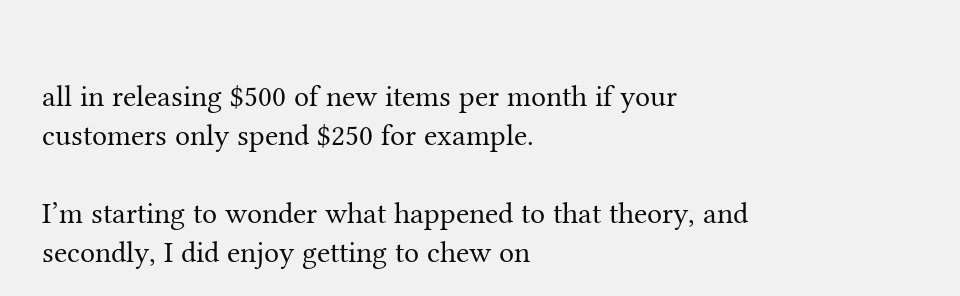all in releasing $500 of new items per month if your customers only spend $250 for example.

I’m starting to wonder what happened to that theory, and secondly, I did enjoy getting to chew on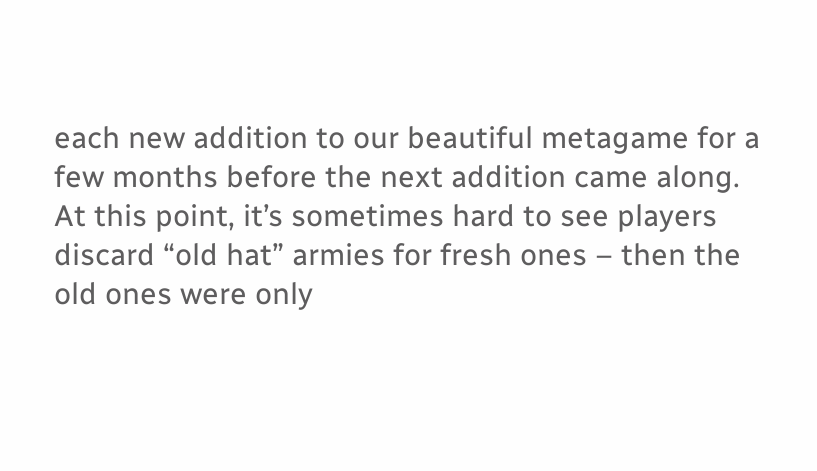each new addition to our beautiful metagame for a few months before the next addition came along.  At this point, it’s sometimes hard to see players discard “old hat” armies for fresh ones – then the old ones were only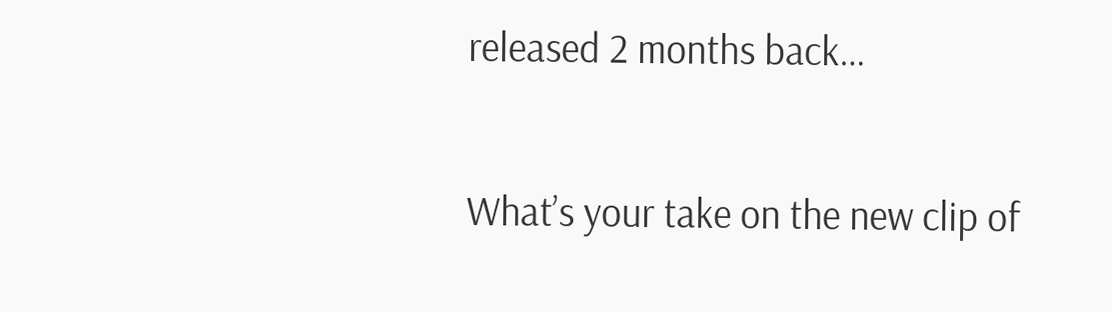released 2 months back…

What’s your take on the new clip of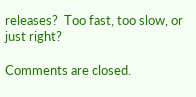releases?  Too fast, too slow, or just right?

Comments are closed.